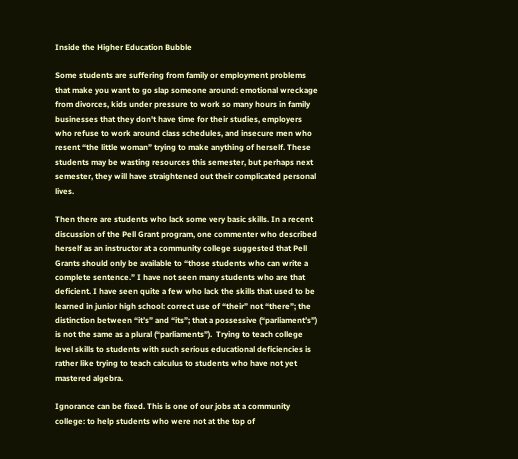Inside the Higher Education Bubble

Some students are suffering from family or employment problems that make you want to go slap someone around: emotional wreckage from divorces, kids under pressure to work so many hours in family businesses that they don't have time for their studies, employers who refuse to work around class schedules, and insecure men who resent “the little woman” trying to make anything of herself. These students may be wasting resources this semester, but perhaps next semester, they will have straightened out their complicated personal lives.

Then there are students who lack some very basic skills. In a recent discussion of the Pell Grant program, one commenter who described herself as an instructor at a community college suggested that Pell Grants should only be available to “those students who can write a complete sentence.” I have not seen many students who are that deficient. I have seen quite a few who lack the skills that used to be learned in junior high school: correct use of “their” not “there”; the distinction between “it’s” and “its”; that a possessive (“parliament’s”) is not the same as a plural (“parliaments”).  Trying to teach college level skills to students with such serious educational deficiencies is rather like trying to teach calculus to students who have not yet mastered algebra.

Ignorance can be fixed. This is one of our jobs at a community college: to help students who were not at the top of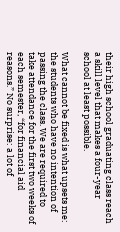their high school graduating class reach a skill level that makes a four-year school at least possible.

What cannot be fixed is what upsets me: the students who have no intention of passing the class. We are required to take attendance for the first two weeks of each semester, “for financial aid reasons.” No surprise: a lot of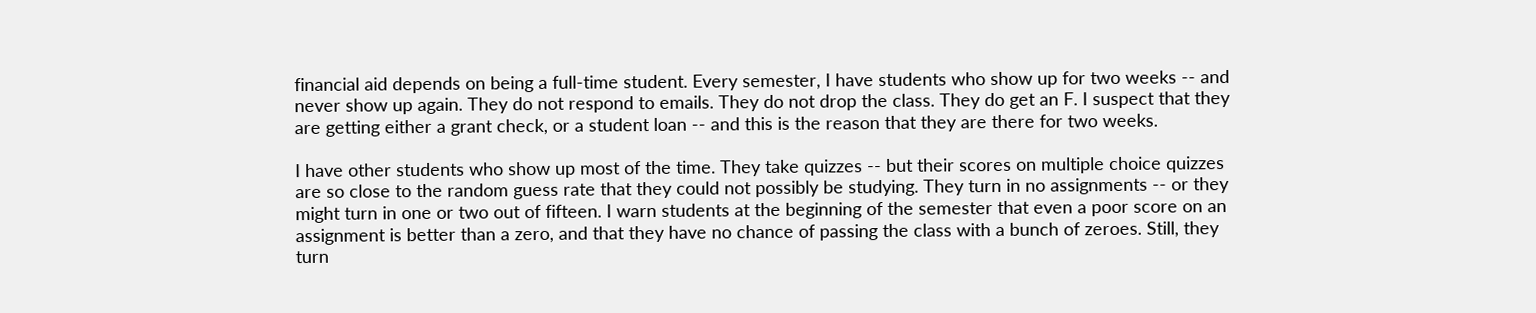financial aid depends on being a full-time student. Every semester, I have students who show up for two weeks -- and never show up again. They do not respond to emails. They do not drop the class. They do get an F. I suspect that they are getting either a grant check, or a student loan -- and this is the reason that they are there for two weeks.

I have other students who show up most of the time. They take quizzes -- but their scores on multiple choice quizzes are so close to the random guess rate that they could not possibly be studying. They turn in no assignments -- or they might turn in one or two out of fifteen. I warn students at the beginning of the semester that even a poor score on an assignment is better than a zero, and that they have no chance of passing the class with a bunch of zeroes. Still, they turn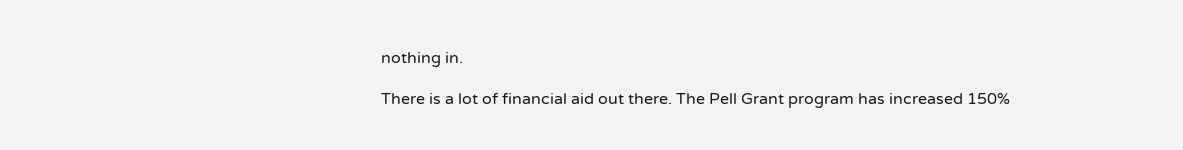nothing in.

There is a lot of financial aid out there. The Pell Grant program has increased 150%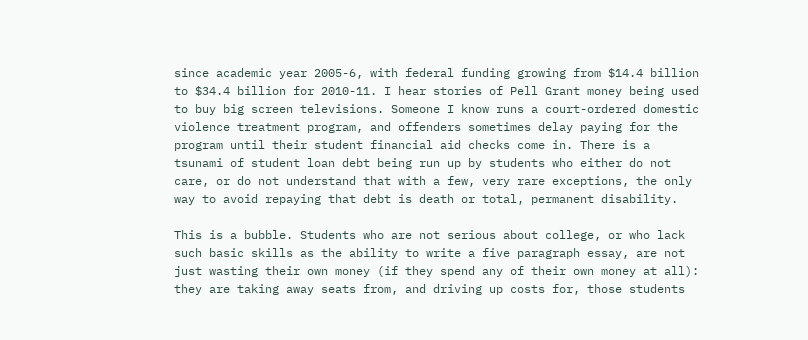since academic year 2005-6, with federal funding growing from $14.4 billion to $34.4 billion for 2010-11. I hear stories of Pell Grant money being used to buy big screen televisions. Someone I know runs a court-ordered domestic violence treatment program, and offenders sometimes delay paying for the program until their student financial aid checks come in. There is a tsunami of student loan debt being run up by students who either do not care, or do not understand that with a few, very rare exceptions, the only way to avoid repaying that debt is death or total, permanent disability.

This is a bubble. Students who are not serious about college, or who lack such basic skills as the ability to write a five paragraph essay, are not just wasting their own money (if they spend any of their own money at all): they are taking away seats from, and driving up costs for, those students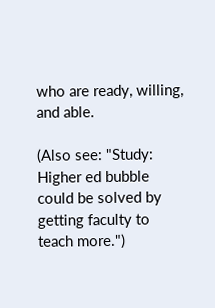who are ready, willing, and able.

(Also see: "Study: Higher ed bubble could be solved by getting faculty to teach more.")